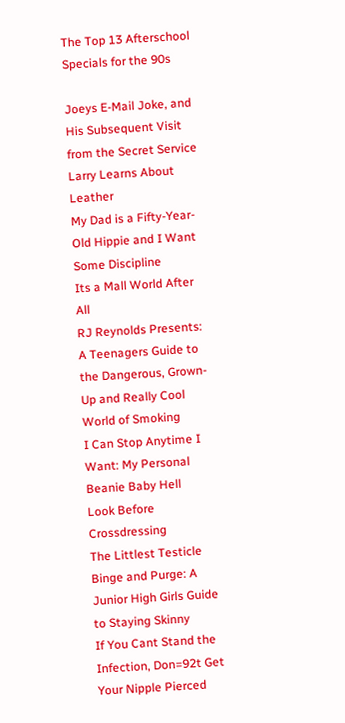The Top 13 Afterschool Specials for the 90s

Joeys E-Mail Joke, and His Subsequent Visit from the Secret Service
Larry Learns About Leather
My Dad is a Fifty-Year-Old Hippie and I Want Some Discipline
Its a Mall World After All
RJ Reynolds Presents: A Teenagers Guide to the Dangerous, Grown-Up and Really Cool World of Smoking
I Can Stop Anytime I Want: My Personal Beanie Baby Hell
Look Before Crossdressing
The Littlest Testicle
Binge and Purge: A Junior High Girls Guide to Staying Skinny
If You Cant Stand the Infection, Don=92t Get Your Nipple Pierced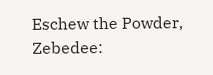Eschew the Powder, Zebedee: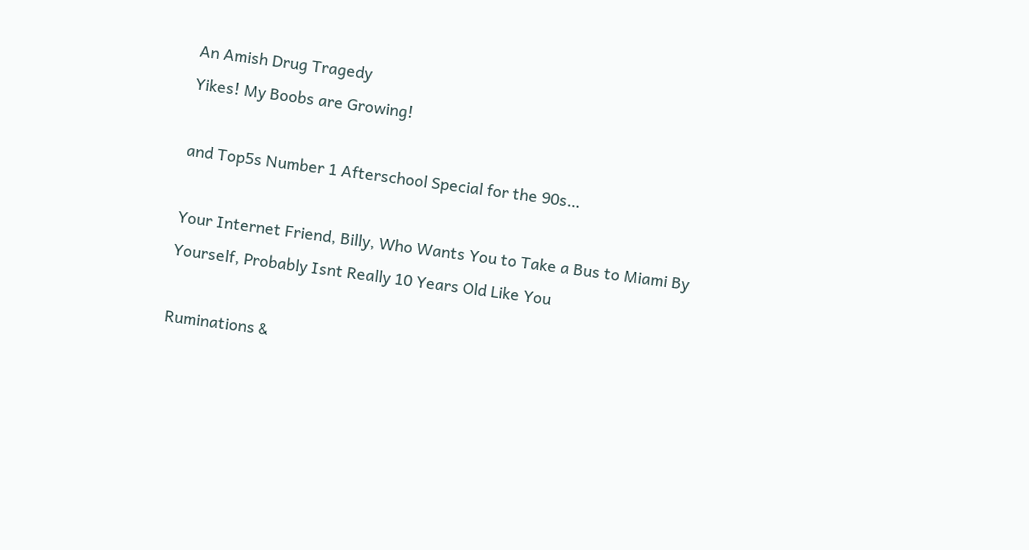An Amish Drug Tragedy
Yikes! My Boobs are Growing!

and Top5s Number 1 Afterschool Special for the 90s…

Your Internet Friend, Billy, Who Wants You to Take a Bus to Miami By Yourself, Probably Isnt Really 10 Years Old Like You

Ruminations &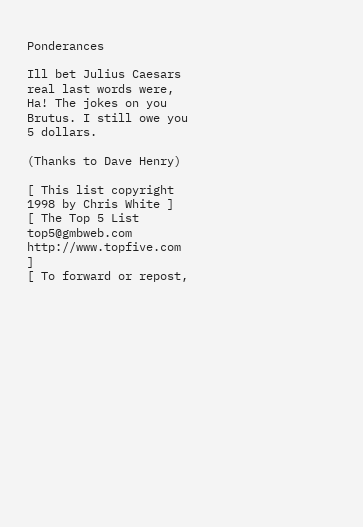Ponderances

Ill bet Julius Caesars real last words were, Ha! The jokes on you Brutus. I still owe you 5 dollars.

(Thanks to Dave Henry)

[ This list copyright 1998 by Chris White ]
[ The Top 5 List top5@gmbweb.com http://www.topfive.com ]
[ To forward or repost,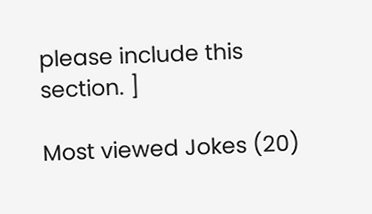please include this section. ]

Most viewed Jokes (20)